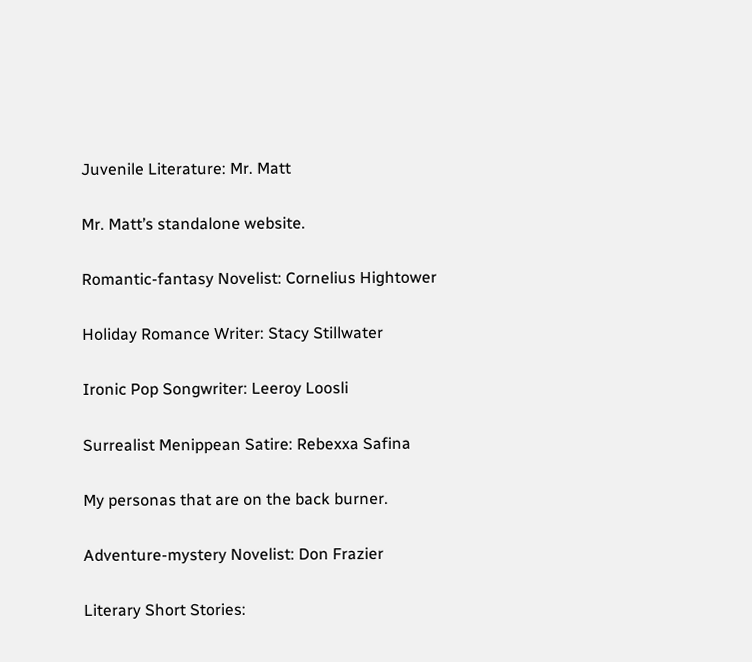Juvenile Literature: Mr. Matt

Mr. Matt’s standalone website.

Romantic-fantasy Novelist: Cornelius Hightower

Holiday Romance Writer: Stacy Stillwater

Ironic Pop Songwriter: Leeroy Loosli

Surrealist Menippean Satire: Rebexxa Safina

My personas that are on the back burner.

Adventure-mystery Novelist: Don Frazier

Literary Short Stories: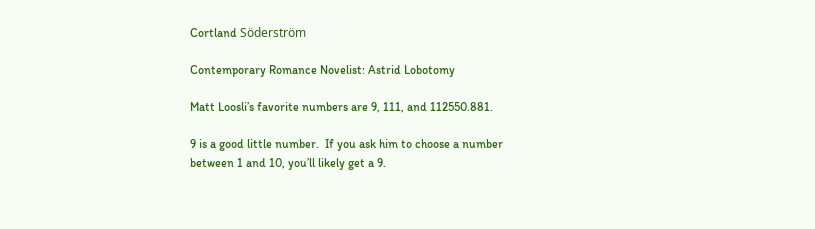Cortland Söderström

Contemporary Romance Novelist: Astrid Lobotomy

Matt Loosli’s favorite numbers are 9, 111, and 112550.881.

9 is a good little number.  If you ask him to choose a number between 1 and 10, you’ll likely get a 9.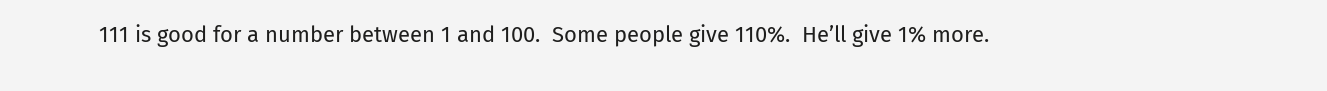111 is good for a number between 1 and 100.  Some people give 110%.  He’ll give 1% more.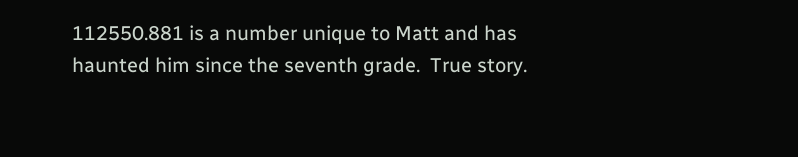112550.881 is a number unique to Matt and has haunted him since the seventh grade.  True story.